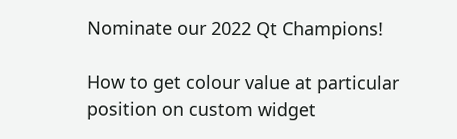Nominate our 2022 Qt Champions!

How to get colour value at particular position on custom widget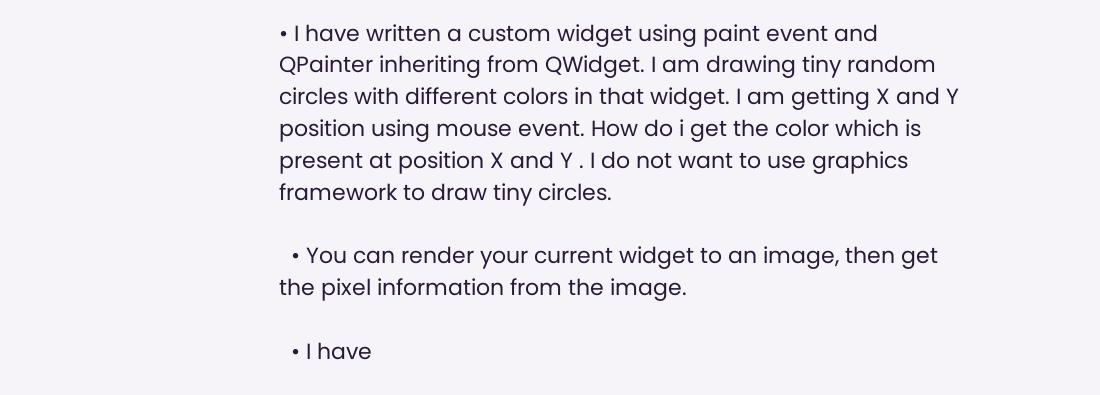• I have written a custom widget using paint event and QPainter inheriting from QWidget. I am drawing tiny random circles with different colors in that widget. I am getting X and Y position using mouse event. How do i get the color which is present at position X and Y . I do not want to use graphics framework to draw tiny circles.

  • You can render your current widget to an image, then get the pixel information from the image.

  • I have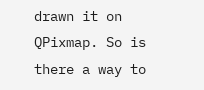drawn it on QPixmap. So is there a way to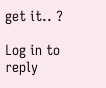get it.. ?

Log in to reply